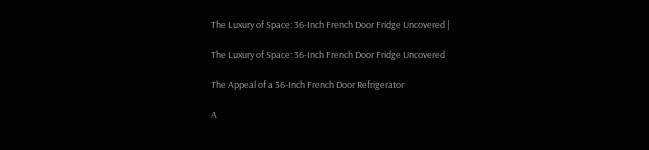The Luxury of Space: 36-Inch French Door Fridge Uncovered |

The Luxury of Space: 36-Inch French Door Fridge Uncovered

The Appeal of a 36-Inch French Door Refrigerator

A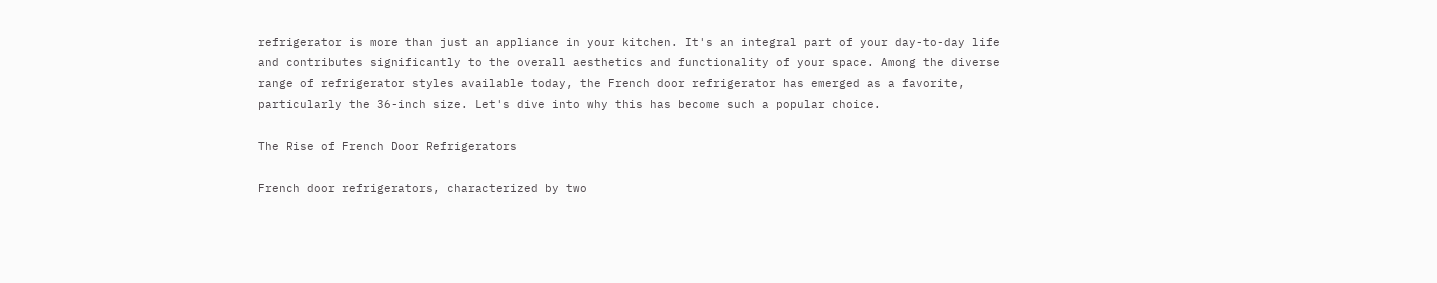refrigerator is more than just an appliance in your kitchen. It's an integral part of your day-to-day life and contributes significantly to the overall aesthetics and functionality of your space. Among the diverse range of refrigerator styles available today, the French door refrigerator has emerged as a favorite, particularly the 36-inch size. Let's dive into why this has become such a popular choice.

The Rise of French Door Refrigerators

French door refrigerators, characterized by two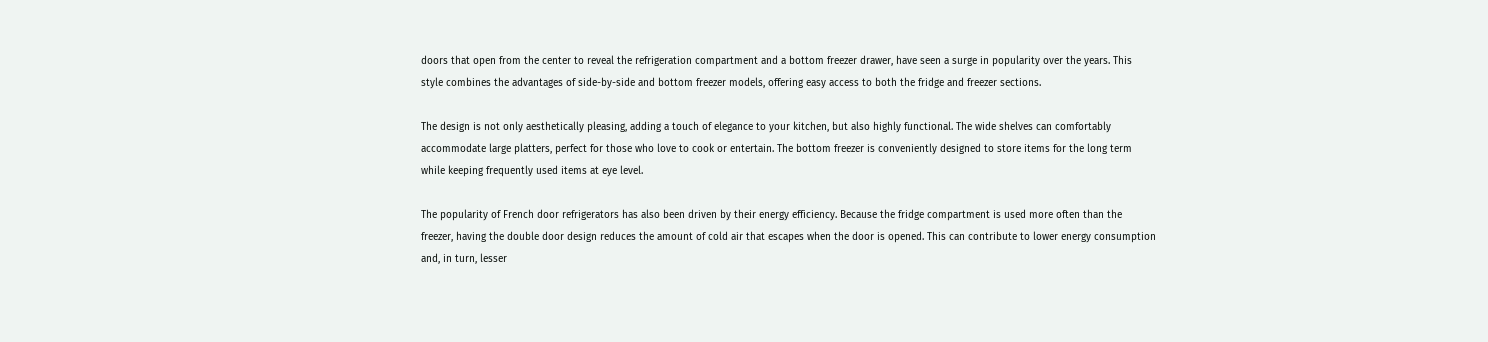doors that open from the center to reveal the refrigeration compartment and a bottom freezer drawer, have seen a surge in popularity over the years. This style combines the advantages of side-by-side and bottom freezer models, offering easy access to both the fridge and freezer sections.

The design is not only aesthetically pleasing, adding a touch of elegance to your kitchen, but also highly functional. The wide shelves can comfortably accommodate large platters, perfect for those who love to cook or entertain. The bottom freezer is conveniently designed to store items for the long term while keeping frequently used items at eye level.

The popularity of French door refrigerators has also been driven by their energy efficiency. Because the fridge compartment is used more often than the freezer, having the double door design reduces the amount of cold air that escapes when the door is opened. This can contribute to lower energy consumption and, in turn, lesser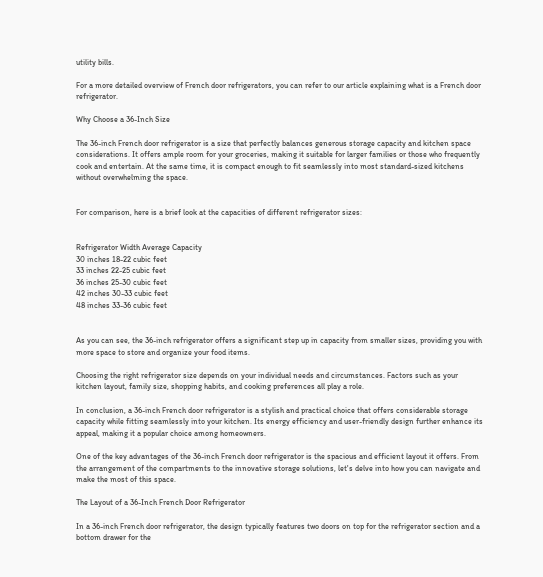utility bills.

For a more detailed overview of French door refrigerators, you can refer to our article explaining what is a French door refrigerator.

Why Choose a 36-Inch Size

The 36-inch French door refrigerator is a size that perfectly balances generous storage capacity and kitchen space considerations. It offers ample room for your groceries, making it suitable for larger families or those who frequently cook and entertain. At the same time, it is compact enough to fit seamlessly into most standard-sized kitchens without overwhelming the space.


For comparison, here is a brief look at the capacities of different refrigerator sizes:


Refrigerator Width Average Capacity
30 inches 18-22 cubic feet
33 inches 22-25 cubic feet
36 inches 25-30 cubic feet
42 inches 30-33 cubic feet
48 inches 33-36 cubic feet


As you can see, the 36-inch refrigerator offers a significant step up in capacity from smaller sizes, providing you with more space to store and organize your food items.

Choosing the right refrigerator size depends on your individual needs and circumstances. Factors such as your kitchen layout, family size, shopping habits, and cooking preferences all play a role.

In conclusion, a 36-inch French door refrigerator is a stylish and practical choice that offers considerable storage capacity while fitting seamlessly into your kitchen. Its energy efficiency and user-friendly design further enhance its appeal, making it a popular choice among homeowners.

One of the key advantages of the 36-inch French door refrigerator is the spacious and efficient layout it offers. From the arrangement of the compartments to the innovative storage solutions, let's delve into how you can navigate and make the most of this space.

The Layout of a 36-Inch French Door Refrigerator

In a 36-inch French door refrigerator, the design typically features two doors on top for the refrigerator section and a bottom drawer for the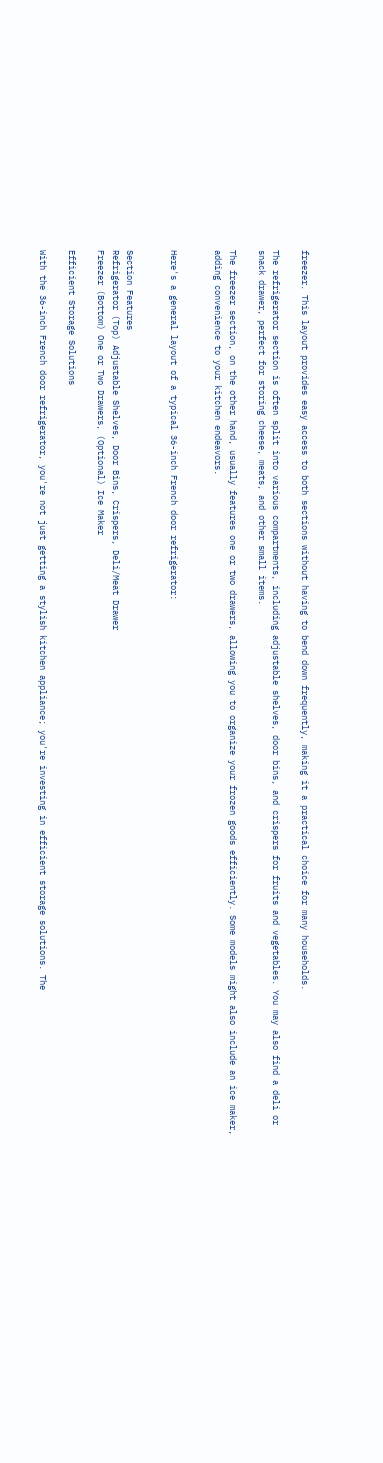freezer. This layout provides easy access to both sections without having to bend down frequently, making it a practical choice for many households.

The refrigerator section is often split into various compartments, including adjustable shelves, door bins, and crispers for fruits and vegetables. You may also find a deli or snack drawer, perfect for storing cheese, meats, and other small items.

The freezer section, on the other hand, usually features one or two drawers, allowing you to organize your frozen goods efficiently. Some models might also include an ice maker, adding convenience to your kitchen endeavors.


Here's a general layout of a typical 36-inch French door refrigerator:


Section Features
Refrigerator (Top) Adjustable Shelves, Door Bins, Crispers, Deli/Meat Drawer
Freezer (Bottom) One or Two Drawers, (Optional) Ice Maker

Efficient Storage Solutions

With the 36-inch French door refrigerator, you're not just getting a stylish kitchen appliance; you're investing in efficient storage solutions. The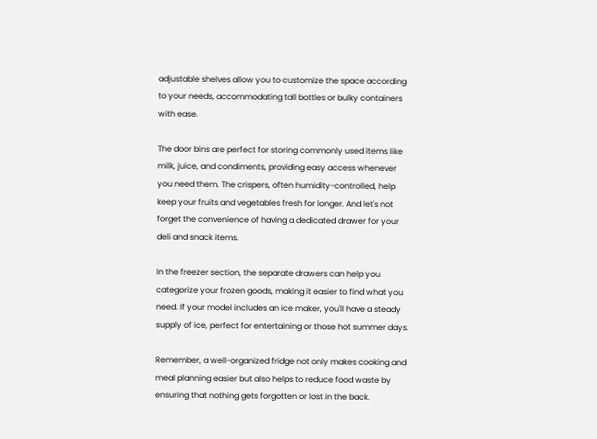adjustable shelves allow you to customize the space according to your needs, accommodating tall bottles or bulky containers with ease.

The door bins are perfect for storing commonly used items like milk, juice, and condiments, providing easy access whenever you need them. The crispers, often humidity-controlled, help keep your fruits and vegetables fresh for longer. And let's not forget the convenience of having a dedicated drawer for your deli and snack items.

In the freezer section, the separate drawers can help you categorize your frozen goods, making it easier to find what you need. If your model includes an ice maker, you'll have a steady supply of ice, perfect for entertaining or those hot summer days.

Remember, a well-organized fridge not only makes cooking and meal planning easier but also helps to reduce food waste by ensuring that nothing gets forgotten or lost in the back.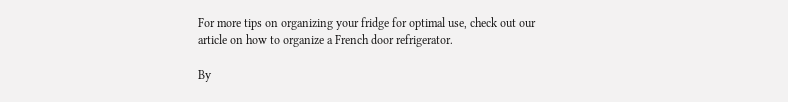For more tips on organizing your fridge for optimal use, check out our article on how to organize a French door refrigerator.

By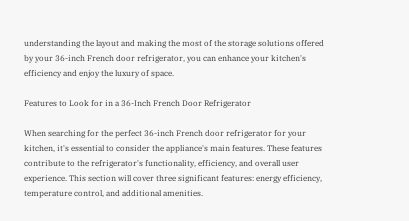understanding the layout and making the most of the storage solutions offered by your 36-inch French door refrigerator, you can enhance your kitchen's efficiency and enjoy the luxury of space.

Features to Look for in a 36-Inch French Door Refrigerator

When searching for the perfect 36-inch French door refrigerator for your kitchen, it's essential to consider the appliance's main features. These features contribute to the refrigerator's functionality, efficiency, and overall user experience. This section will cover three significant features: energy efficiency, temperature control, and additional amenities.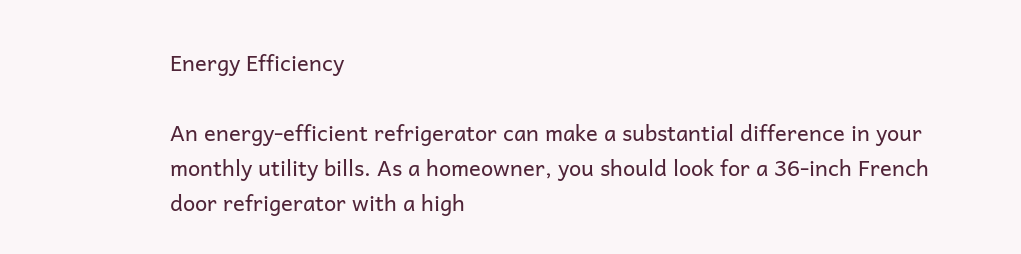Energy Efficiency

An energy-efficient refrigerator can make a substantial difference in your monthly utility bills. As a homeowner, you should look for a 36-inch French door refrigerator with a high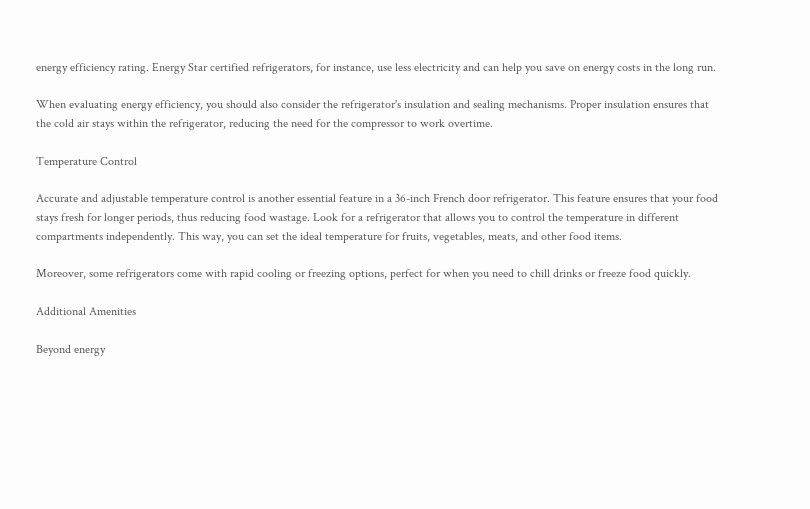energy efficiency rating. Energy Star certified refrigerators, for instance, use less electricity and can help you save on energy costs in the long run.

When evaluating energy efficiency, you should also consider the refrigerator's insulation and sealing mechanisms. Proper insulation ensures that the cold air stays within the refrigerator, reducing the need for the compressor to work overtime.

Temperature Control

Accurate and adjustable temperature control is another essential feature in a 36-inch French door refrigerator. This feature ensures that your food stays fresh for longer periods, thus reducing food wastage. Look for a refrigerator that allows you to control the temperature in different compartments independently. This way, you can set the ideal temperature for fruits, vegetables, meats, and other food items.

Moreover, some refrigerators come with rapid cooling or freezing options, perfect for when you need to chill drinks or freeze food quickly.

Additional Amenities

Beyond energy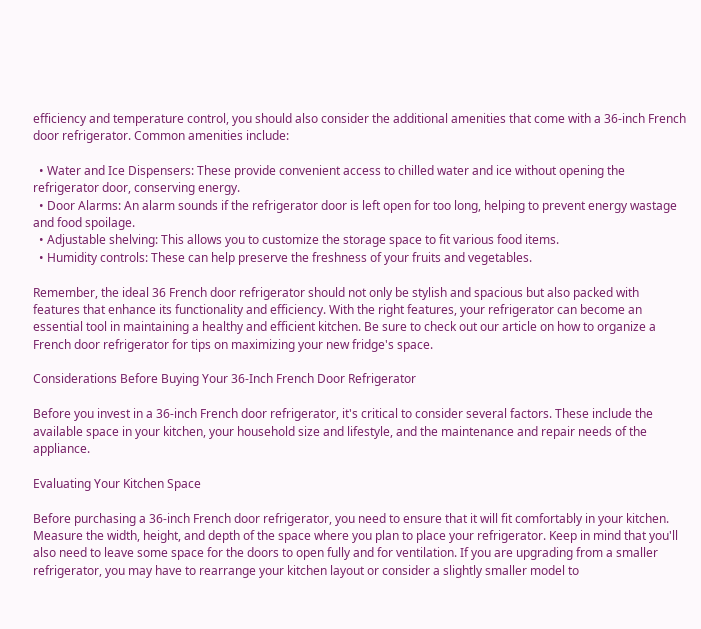efficiency and temperature control, you should also consider the additional amenities that come with a 36-inch French door refrigerator. Common amenities include:

  • Water and Ice Dispensers: These provide convenient access to chilled water and ice without opening the refrigerator door, conserving energy.
  • Door Alarms: An alarm sounds if the refrigerator door is left open for too long, helping to prevent energy wastage and food spoilage.
  • Adjustable shelving: This allows you to customize the storage space to fit various food items.
  • Humidity controls: These can help preserve the freshness of your fruits and vegetables.

Remember, the ideal 36 French door refrigerator should not only be stylish and spacious but also packed with features that enhance its functionality and efficiency. With the right features, your refrigerator can become an essential tool in maintaining a healthy and efficient kitchen. Be sure to check out our article on how to organize a French door refrigerator for tips on maximizing your new fridge's space.

Considerations Before Buying Your 36-Inch French Door Refrigerator

Before you invest in a 36-inch French door refrigerator, it's critical to consider several factors. These include the available space in your kitchen, your household size and lifestyle, and the maintenance and repair needs of the appliance.

Evaluating Your Kitchen Space

Before purchasing a 36-inch French door refrigerator, you need to ensure that it will fit comfortably in your kitchen. Measure the width, height, and depth of the space where you plan to place your refrigerator. Keep in mind that you'll also need to leave some space for the doors to open fully and for ventilation. If you are upgrading from a smaller refrigerator, you may have to rearrange your kitchen layout or consider a slightly smaller model to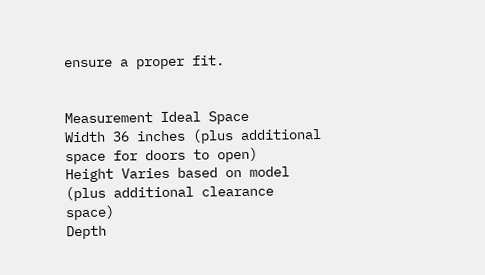ensure a proper fit.


Measurement Ideal Space
Width 36 inches (plus additional space for doors to open)
Height Varies based on model (plus additional clearance space)
Depth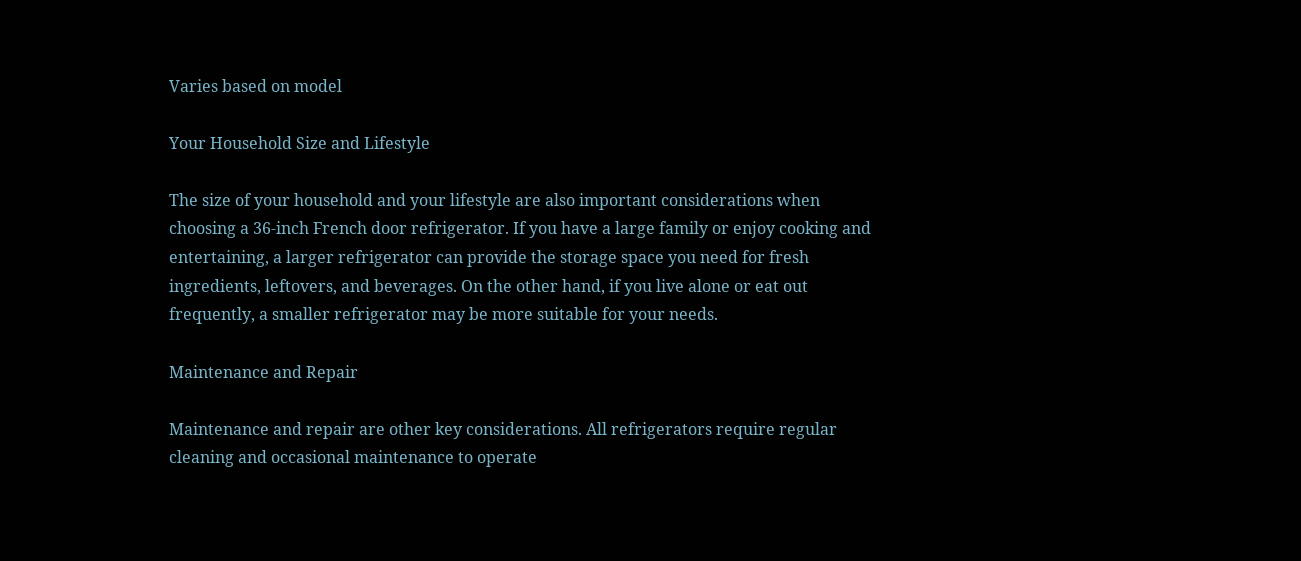Varies based on model

Your Household Size and Lifestyle

The size of your household and your lifestyle are also important considerations when choosing a 36-inch French door refrigerator. If you have a large family or enjoy cooking and entertaining, a larger refrigerator can provide the storage space you need for fresh ingredients, leftovers, and beverages. On the other hand, if you live alone or eat out frequently, a smaller refrigerator may be more suitable for your needs.

Maintenance and Repair

Maintenance and repair are other key considerations. All refrigerators require regular cleaning and occasional maintenance to operate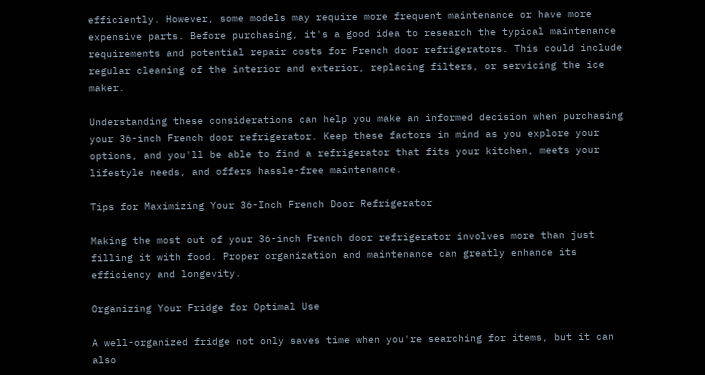efficiently. However, some models may require more frequent maintenance or have more expensive parts. Before purchasing, it's a good idea to research the typical maintenance requirements and potential repair costs for French door refrigerators. This could include regular cleaning of the interior and exterior, replacing filters, or servicing the ice maker.

Understanding these considerations can help you make an informed decision when purchasing your 36-inch French door refrigerator. Keep these factors in mind as you explore your options, and you'll be able to find a refrigerator that fits your kitchen, meets your lifestyle needs, and offers hassle-free maintenance.

Tips for Maximizing Your 36-Inch French Door Refrigerator

Making the most out of your 36-inch French door refrigerator involves more than just filling it with food. Proper organization and maintenance can greatly enhance its efficiency and longevity.

Organizing Your Fridge for Optimal Use

A well-organized fridge not only saves time when you're searching for items, but it can also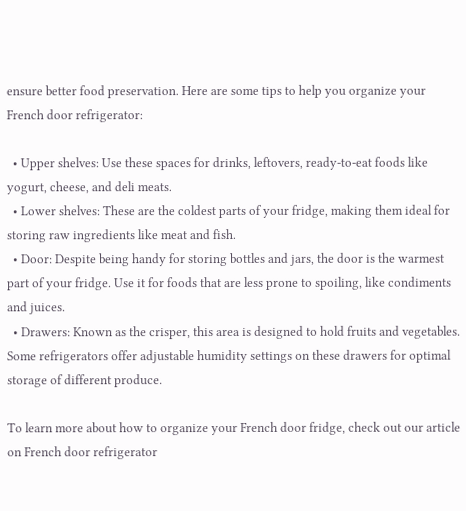ensure better food preservation. Here are some tips to help you organize your French door refrigerator:

  • Upper shelves: Use these spaces for drinks, leftovers, ready-to-eat foods like yogurt, cheese, and deli meats.
  • Lower shelves: These are the coldest parts of your fridge, making them ideal for storing raw ingredients like meat and fish.
  • Door: Despite being handy for storing bottles and jars, the door is the warmest part of your fridge. Use it for foods that are less prone to spoiling, like condiments and juices.
  • Drawers: Known as the crisper, this area is designed to hold fruits and vegetables. Some refrigerators offer adjustable humidity settings on these drawers for optimal storage of different produce.

To learn more about how to organize your French door fridge, check out our article on French door refrigerator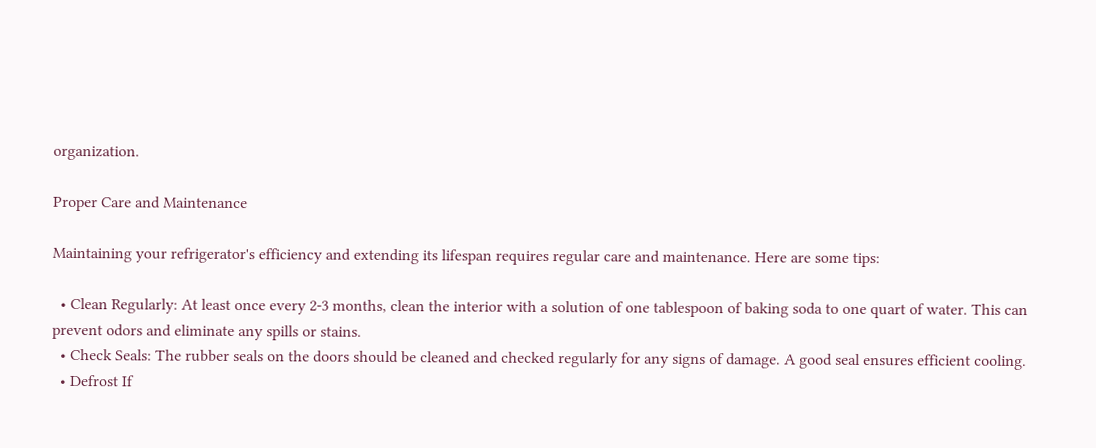organization.

Proper Care and Maintenance

Maintaining your refrigerator's efficiency and extending its lifespan requires regular care and maintenance. Here are some tips:

  • Clean Regularly: At least once every 2-3 months, clean the interior with a solution of one tablespoon of baking soda to one quart of water. This can prevent odors and eliminate any spills or stains.
  • Check Seals: The rubber seals on the doors should be cleaned and checked regularly for any signs of damage. A good seal ensures efficient cooling.
  • Defrost If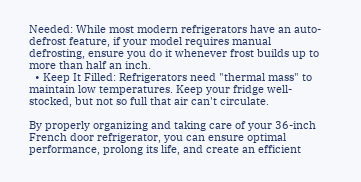Needed: While most modern refrigerators have an auto-defrost feature, if your model requires manual defrosting, ensure you do it whenever frost builds up to more than half an inch.
  • Keep It Filled: Refrigerators need "thermal mass" to maintain low temperatures. Keep your fridge well-stocked, but not so full that air can't circulate.

By properly organizing and taking care of your 36-inch French door refrigerator, you can ensure optimal performance, prolong its life, and create an efficient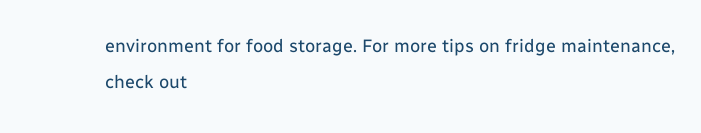environment for food storage. For more tips on fridge maintenance, check out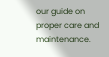our guide on proper care and maintenance.